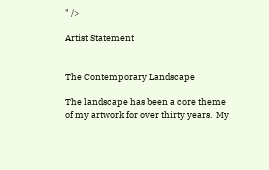" />

Artist Statement


The Contemporary Landscape

The landscape has been a core theme of my artwork for over thirty years.  My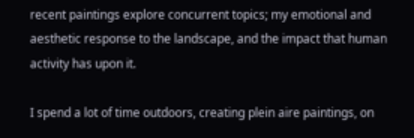recent paintings explore concurrent topics; my emotional and aesthetic response to the landscape, and the impact that human activity has upon it.

I spend a lot of time outdoors, creating plein aire paintings, on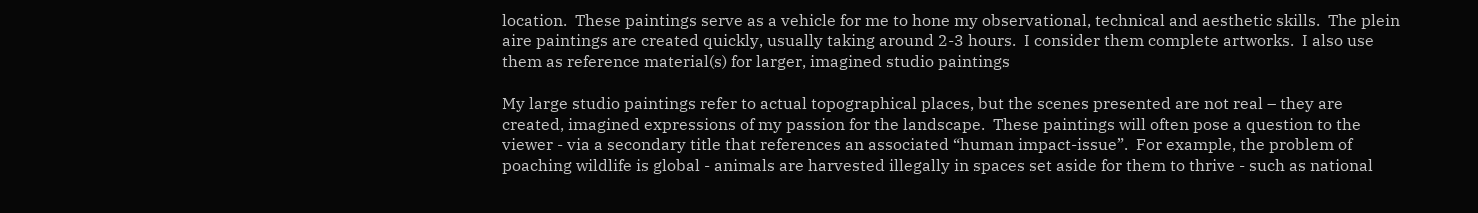location.  These paintings serve as a vehicle for me to hone my observational, technical and aesthetic skills.  The plein aire paintings are created quickly, usually taking around 2-3 hours.  I consider them complete artworks.  I also use them as reference material(s) for larger, imagined studio paintings

My large studio paintings refer to actual topographical places, but the scenes presented are not real – they are created, imagined expressions of my passion for the landscape.  These paintings will often pose a question to the viewer - via a secondary title that references an associated “human impact-issue”.  For example, the problem of poaching wildlife is global - animals are harvested illegally in spaces set aside for them to thrive - such as national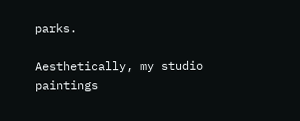parks.

Aesthetically, my studio paintings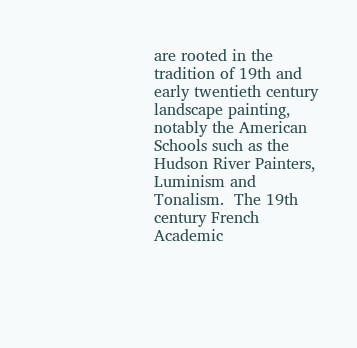are rooted in the tradition of 19th and early twentieth century landscape painting, notably the American Schools such as the Hudson River Painters, Luminism and Tonalism.  The 19th century French Academic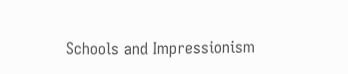Schools and Impressionism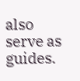also serve as guides.